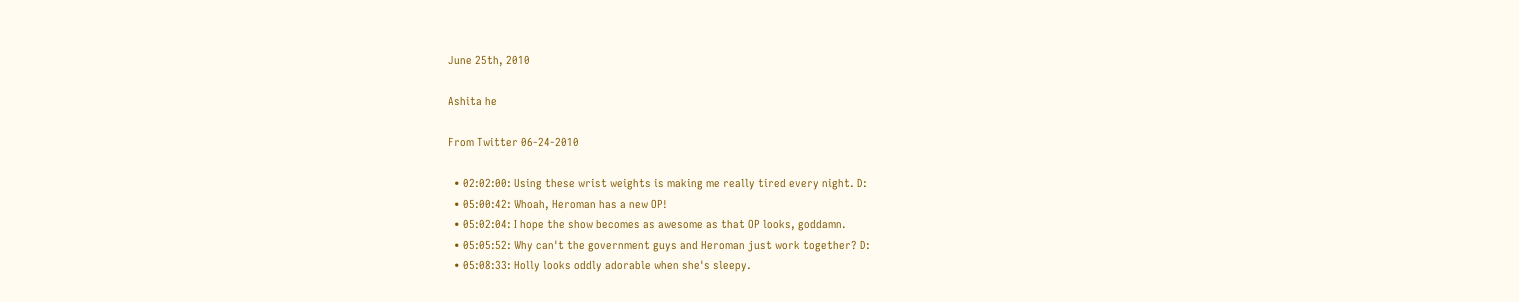June 25th, 2010

Ashita he

From Twitter 06-24-2010

  • 02:02:00: Using these wrist weights is making me really tired every night. D:
  • 05:00:42: Whoah, Heroman has a new OP!
  • 05:02:04: I hope the show becomes as awesome as that OP looks, goddamn.
  • 05:05:52: Why can't the government guys and Heroman just work together? D:
  • 05:08:33: Holly looks oddly adorable when she's sleepy.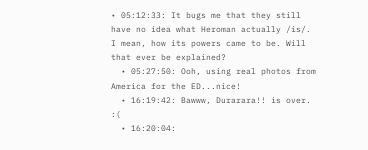• 05:12:33: It bugs me that they still have no idea what Heroman actually /is/. I mean, how its powers came to be. Will that ever be explained?
  • 05:27:50: Ooh, using real photos from America for the ED...nice!
  • 16:19:42: Bawww, Durarara!! is over. :(
  • 16:20:04: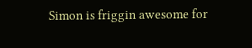Simon is friggin awesome for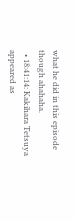what he did in this episode though ahahaha.
  • 18:41:14: Kakihara Tetsuya appeared as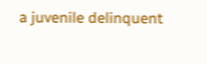a juvenile delinquent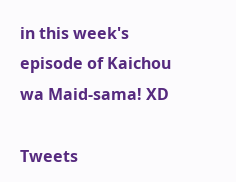in this week's episode of Kaichou wa Maid-sama! XD

Tweets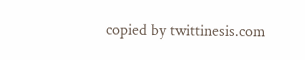copied by twittinesis.com